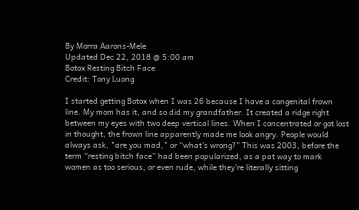By Morra Aarons-Mele
Updated Dec 22, 2018 @ 5:00 am
Botox Resting Bitch Face
Credit: Tony Luong

I started getting Botox when I was 26 because I have a congenital frown line. My mom has it, and so did my grandfather. It created a ridge right between my eyes with two deep vertical lines. When I concentrated or got lost in thought, the frown line apparently made me look angry. People would always ask, "are you mad," or “what’s wrong?” This was 2003, before the term “resting bitch face” had been popularized, as a pat way to mark women as too serious, or even rude, while they’re literally sitting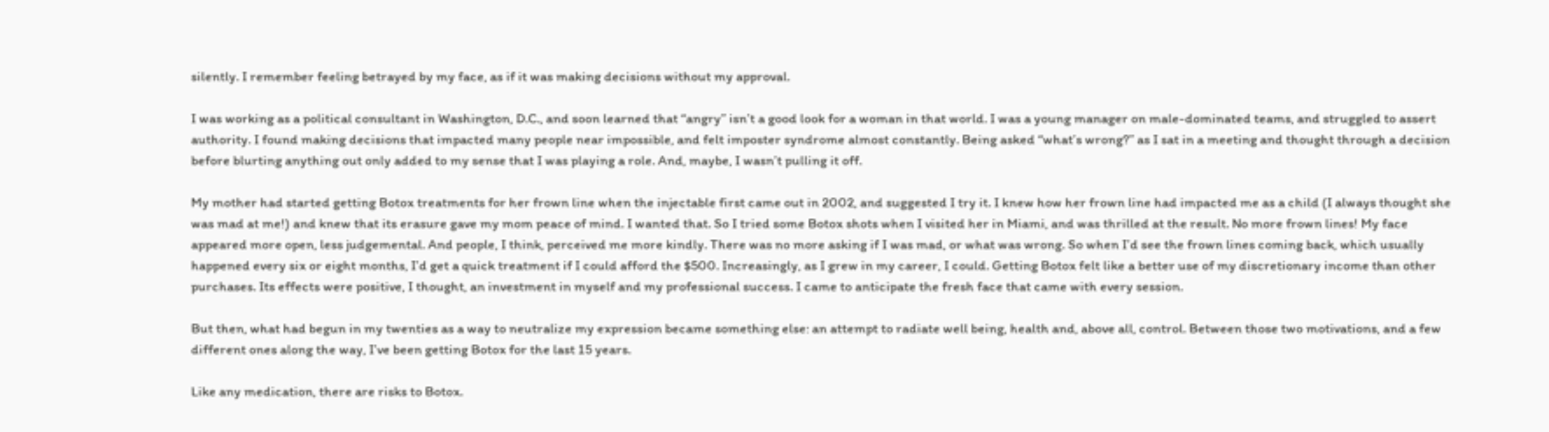silently. I remember feeling betrayed by my face, as if it was making decisions without my approval.

I was working as a political consultant in Washington, D.C., and soon learned that “angry” isn’t a good look for a woman in that world. I was a young manager on male-dominated teams, and struggled to assert authority. I found making decisions that impacted many people near impossible, and felt imposter syndrome almost constantly. Being asked “what’s wrong?” as I sat in a meeting and thought through a decision before blurting anything out only added to my sense that I was playing a role. And, maybe, I wasn’t pulling it off.

My mother had started getting Botox treatments for her frown line when the injectable first came out in 2002, and suggested I try it. I knew how her frown line had impacted me as a child (I always thought she was mad at me!) and knew that its erasure gave my mom peace of mind. I wanted that. So I tried some Botox shots when I visited her in Miami, and was thrilled at the result. No more frown lines! My face appeared more open, less judgemental. And people, I think, perceived me more kindly. There was no more asking if I was mad, or what was wrong. So when I’d see the frown lines coming back, which usually happened every six or eight months, I’d get a quick treatment if I could afford the $500. Increasingly, as I grew in my career, I could. Getting Botox felt like a better use of my discretionary income than other purchases. Its effects were positive, I thought, an investment in myself and my professional success. I came to anticipate the fresh face that came with every session.

But then, what had begun in my twenties as a way to neutralize my expression became something else: an attempt to radiate well being, health and, above all, control. Between those two motivations, and a few different ones along the way, I’ve been getting Botox for the last 15 years.

Like any medication, there are risks to Botox.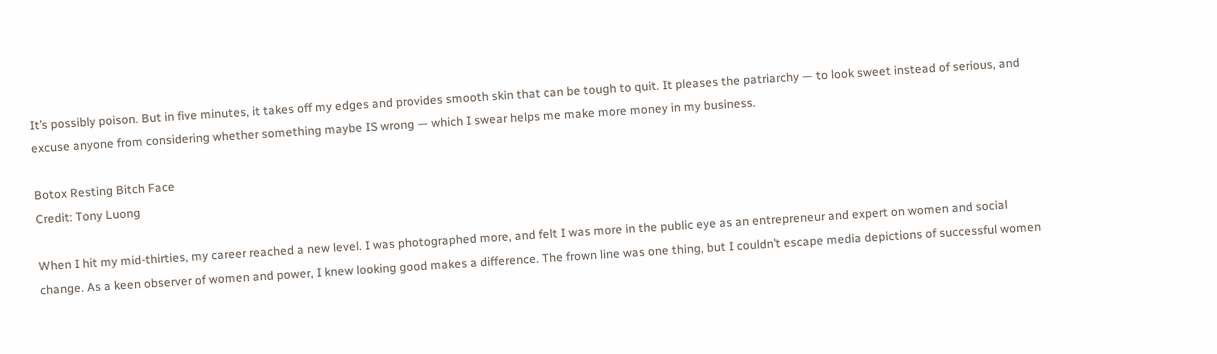It’s possibly poison. But in five minutes, it takes off my edges and provides smooth skin that can be tough to quit. It pleases the patriarchy — to look sweet instead of serious, and excuse anyone from considering whether something maybe IS wrong — which I swear helps me make more money in my business.

Botox Resting Bitch Face
Credit: Tony Luong

When I hit my mid-thirties, my career reached a new level. I was photographed more, and felt I was more in the public eye as an entrepreneur and expert on women and social change. As a keen observer of women and power, I knew looking good makes a difference. The frown line was one thing, but I couldn’t escape media depictions of successful women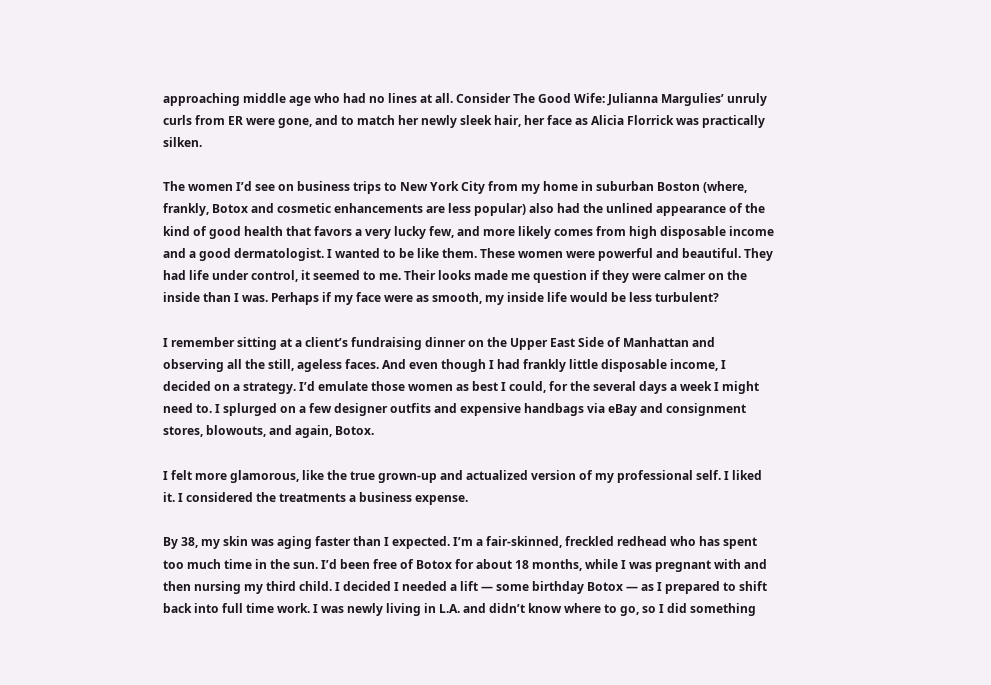approaching middle age who had no lines at all. Consider The Good Wife: Julianna Margulies’ unruly curls from ER were gone, and to match her newly sleek hair, her face as Alicia Florrick was practically silken.

The women I’d see on business trips to New York City from my home in suburban Boston (where, frankly, Botox and cosmetic enhancements are less popular) also had the unlined appearance of the kind of good health that favors a very lucky few, and more likely comes from high disposable income and a good dermatologist. I wanted to be like them. These women were powerful and beautiful. They had life under control, it seemed to me. Their looks made me question if they were calmer on the inside than I was. Perhaps if my face were as smooth, my inside life would be less turbulent?

I remember sitting at a client’s fundraising dinner on the Upper East Side of Manhattan and observing all the still, ageless faces. And even though I had frankly little disposable income, I decided on a strategy. I’d emulate those women as best I could, for the several days a week I might need to. I splurged on a few designer outfits and expensive handbags via eBay and consignment stores, blowouts, and again, Botox.

I felt more glamorous, like the true grown-up and actualized version of my professional self. I liked it. I considered the treatments a business expense.

By 38, my skin was aging faster than I expected. I’m a fair-skinned, freckled redhead who has spent too much time in the sun. I’d been free of Botox for about 18 months, while I was pregnant with and then nursing my third child. I decided I needed a lift — some birthday Botox — as I prepared to shift back into full time work. I was newly living in L.A. and didn’t know where to go, so I did something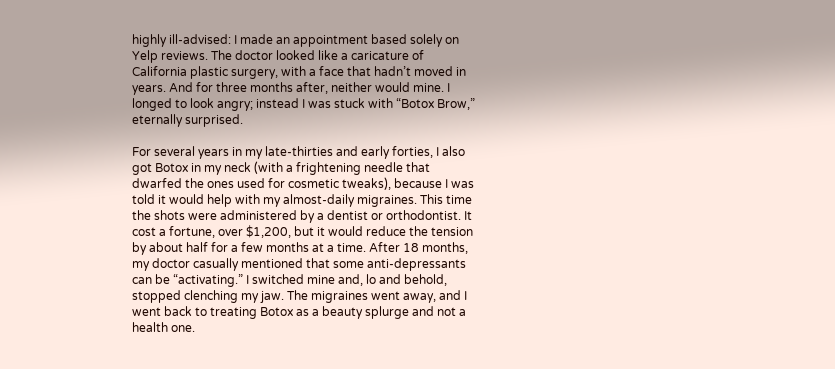highly ill-advised: I made an appointment based solely on Yelp reviews. The doctor looked like a caricature of California plastic surgery, with a face that hadn’t moved in years. And for three months after, neither would mine. I longed to look angry; instead I was stuck with “Botox Brow,” eternally surprised.

For several years in my late-thirties and early forties, I also got Botox in my neck (with a frightening needle that dwarfed the ones used for cosmetic tweaks), because I was told it would help with my almost-daily migraines. This time the shots were administered by a dentist or orthodontist. It cost a fortune, over $1,200, but it would reduce the tension by about half for a few months at a time. After 18 months, my doctor casually mentioned that some anti-depressants can be “activating.” I switched mine and, lo and behold, stopped clenching my jaw. The migraines went away, and I went back to treating Botox as a beauty splurge and not a health one.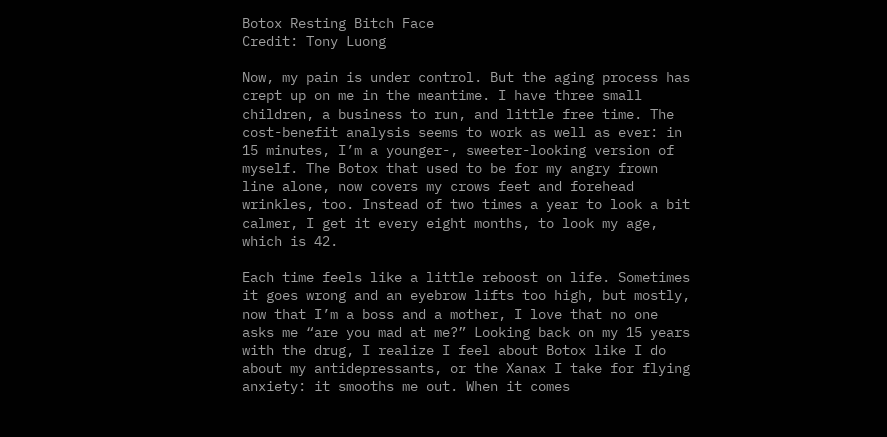Botox Resting Bitch Face
Credit: Tony Luong

Now, my pain is under control. But the aging process has crept up on me in the meantime. I have three small children, a business to run, and little free time. The cost-benefit analysis seems to work as well as ever: in 15 minutes, I’m a younger-, sweeter-looking version of myself. The Botox that used to be for my angry frown line alone, now covers my crows feet and forehead wrinkles, too. Instead of two times a year to look a bit calmer, I get it every eight months, to look my age, which is 42.

Each time feels like a little reboost on life. Sometimes it goes wrong and an eyebrow lifts too high, but mostly, now that I’m a boss and a mother, I love that no one asks me “are you mad at me?” Looking back on my 15 years with the drug, I realize I feel about Botox like I do about my antidepressants, or the Xanax I take for flying anxiety: it smooths me out. When it comes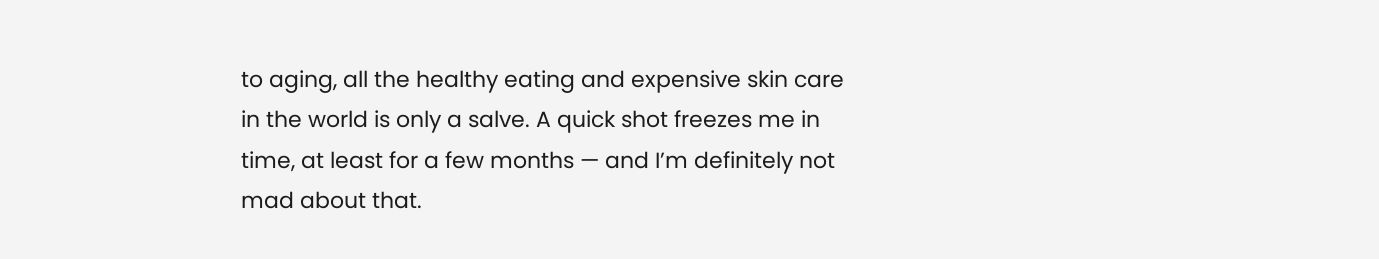to aging, all the healthy eating and expensive skin care in the world is only a salve. A quick shot freezes me in time, at least for a few months — and I’m definitely not mad about that.